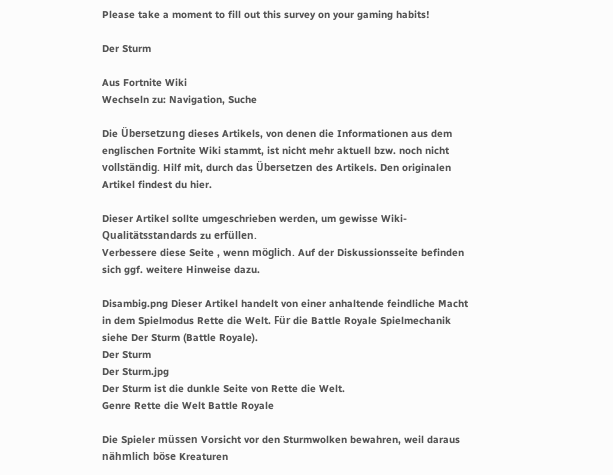Please take a moment to fill out this survey on your gaming habits!

Der Sturm

Aus Fortnite Wiki
Wechseln zu: Navigation, Suche

Die Übersetzung dieses Artikels, von denen die Informationen aus dem englischen Fortnite Wiki stammt, ist nicht mehr aktuell bzw. noch nicht vollständig. Hilf mit, durch das Übersetzen des Artikels. Den originalen Artikel findest du hier.

Dieser Artikel sollte umgeschrieben werden, um gewisse Wiki-Qualitätsstandards zu erfüllen.
Verbessere diese Seite , wenn möglich. Auf der Diskussionsseite befinden sich ggf. weitere Hinweise dazu.

Disambig.png Dieser Artikel handelt von einer anhaltende feindliche Macht in dem Spielmodus Rette die Welt. Für die Battle Royale Spielmechanik siehe Der Sturm (Battle Royale).
Der Sturm
Der Sturm.jpg
Der Sturm ist die dunkle Seite von Rette die Welt.
Genre Rette die Welt Battle Royale

Die Spieler müssen Vorsicht vor den Sturmwolken bewahren, weil daraus nähmlich böse Kreaturen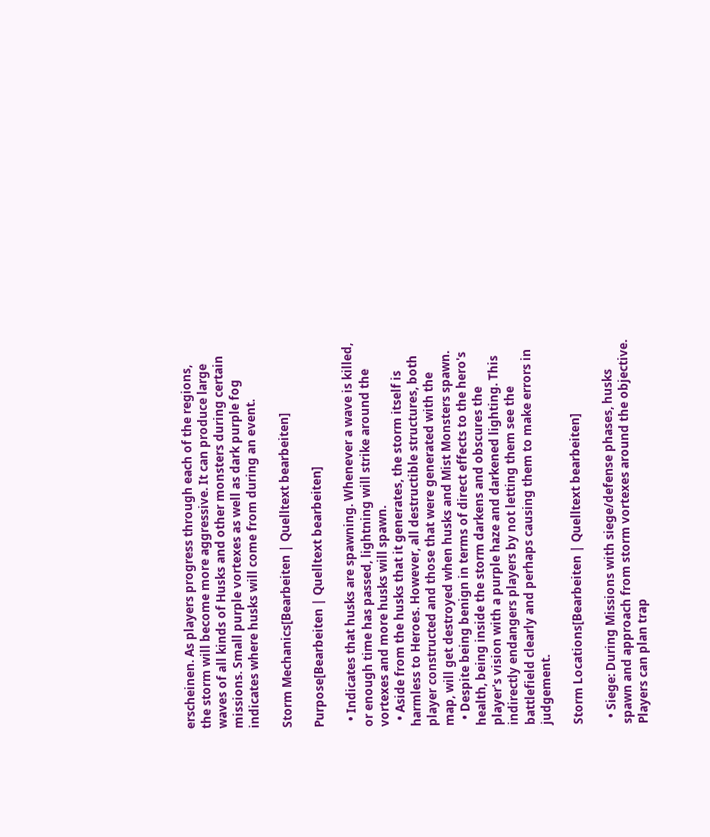erscheinen. As players progress through each of the regions, the storm will become more aggressive. It can produce large waves of all kinds of Husks and other monsters during certain missions. Small purple vortexes as well as dark purple fog indicates where husks will come from during an event.

Storm Mechanics[Bearbeiten | Quelltext bearbeiten]

Purpose[Bearbeiten | Quelltext bearbeiten]

  • Indicates that husks are spawning. Whenever a wave is killed, or enough time has passed, lightning will strike around the vortexes and more husks will spawn.
  • Aside from the husks that it generates, the storm itself is harmless to Heroes. However, all destructible structures, both player constructed and those that were generated with the map, will get destroyed when husks and Mist Monsters spawn.
  • Despite being benign in terms of direct effects to the hero's health, being inside the storm darkens and obscures the player's vision with a purple haze and darkened lighting. This indirectly endangers players by not letting them see the battlefield clearly and perhaps causing them to make errors in judgement.

Storm Locations[Bearbeiten | Quelltext bearbeiten]

  • Siege: During Missions with siege/defense phases, husks spawn and approach from storm vortexes around the objective. Players can plan trap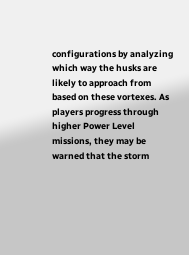configurations by analyzing which way the husks are likely to approach from based on these vortexes. As players progress through higher Power Level missions, they may be warned that the storm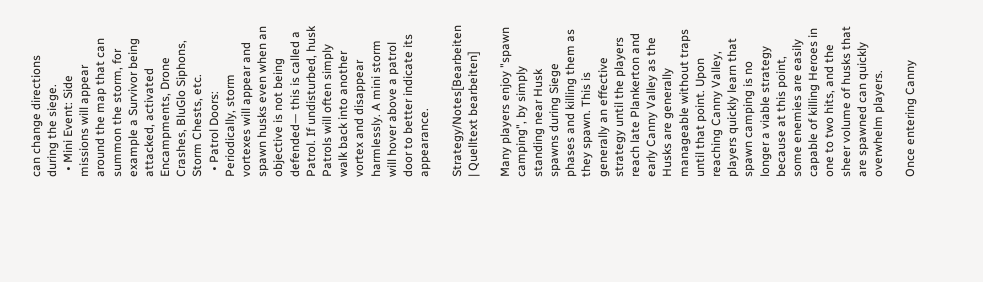can change directions during the siege.
  • Mini Event: Side missions will appear around the map that can summon the storm, for example a Survivor being attacked, activated Encampments, Drone Crashes, BluGlo Siphons, Storm Chests, etc.
  • Patrol Doors: Periodically, storm vortexes will appear and spawn husks even when an objective is not being defended— this is called a Patrol. If undisturbed, husk Patrols will often simply walk back into another vortex and disappear harmlessly. A mini storm will hover above a patrol door to better indicate its appearance.

Strategy/Notes[Bearbeiten | Quelltext bearbeiten]

Many players enjoy "spawn camping", by simply standing near Husk spawns during Siege phases and killing them as they spawn. This is generally an effective strategy until the players reach late Plankerton and early Canny Valley as the Husks are generally manageable without traps until that point. Upon reaching Canny Valley, players quickly learn that spawn camping is no longer a viable strategy because at this point, some enemies are easily capable of killing Heroes in one to two hits, and the sheer volume of husks that are spawned can quickly overwhelm players.

Once entering Canny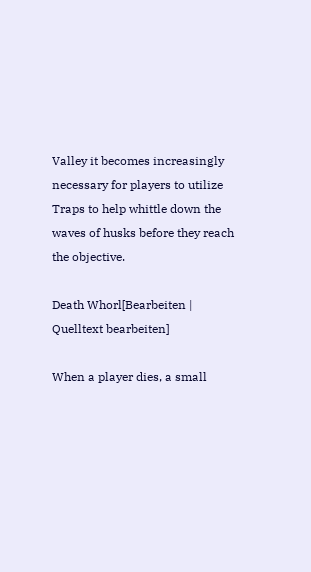Valley it becomes increasingly necessary for players to utilize Traps to help whittle down the waves of husks before they reach the objective.

Death Whorl[Bearbeiten | Quelltext bearbeiten]

When a player dies, a small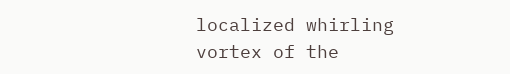localized whirling vortex of the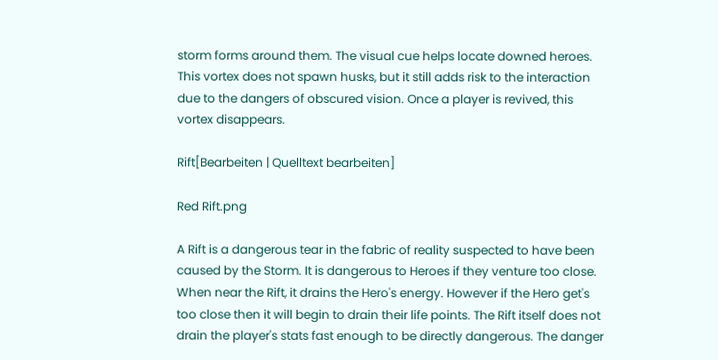storm forms around them. The visual cue helps locate downed heroes. This vortex does not spawn husks, but it still adds risk to the interaction due to the dangers of obscured vision. Once a player is revived, this vortex disappears.

Rift[Bearbeiten | Quelltext bearbeiten]

Red Rift.png

A Rift is a dangerous tear in the fabric of reality suspected to have been caused by the Storm. It is dangerous to Heroes if they venture too close. When near the Rift, it drains the Hero's energy. However if the Hero get's too close then it will begin to drain their life points. The Rift itself does not drain the player's stats fast enough to be directly dangerous. The danger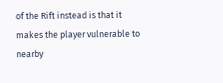of the Rift instead is that it makes the player vulnerable to nearby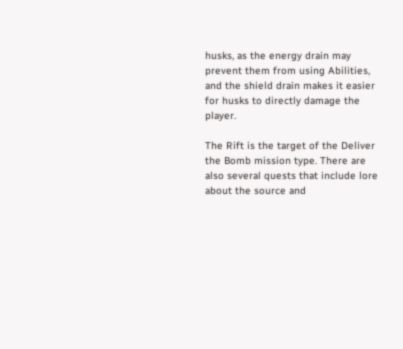husks, as the energy drain may prevent them from using Abilities, and the shield drain makes it easier for husks to directly damage the player.

The Rift is the target of the Deliver the Bomb mission type. There are also several quests that include lore about the source and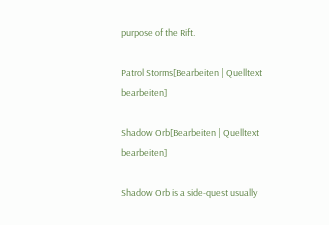purpose of the Rift.

Patrol Storms[Bearbeiten | Quelltext bearbeiten]

Shadow Orb[Bearbeiten | Quelltext bearbeiten]

Shadow Orb is a side-quest usually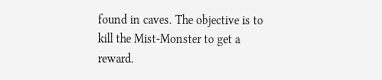found in caves. The objective is to kill the Mist-Monster to get a reward.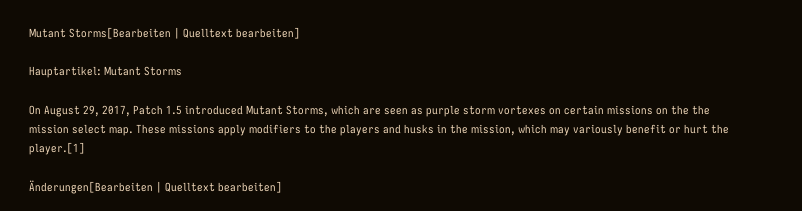Mutant Storms[Bearbeiten | Quelltext bearbeiten]

Hauptartikel: Mutant Storms

On August 29, 2017, Patch 1.5 introduced Mutant Storms, which are seen as purple storm vortexes on certain missions on the the mission select map. These missions apply modifiers to the players and husks in the mission, which may variously benefit or hurt the player.[1]

Änderungen[Bearbeiten | Quelltext bearbeiten]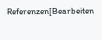Referenzen[Bearbeiten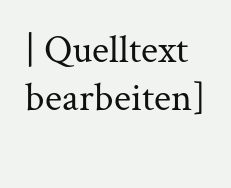| Quelltext bearbeiten]